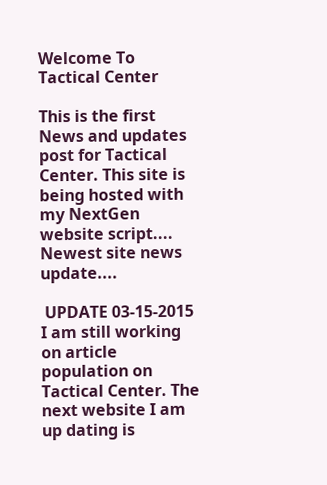Welcome To Tactical Center

This is the first  News and updates post for Tactical Center. This site is being hosted with my NextGen website script.... Newest site news update....

 UPDATE 03-15-2015
I am still working on article population on Tactical Center. The next website I am up dating is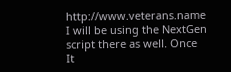http://www.veterans.name I will be using the NextGen script there as well. Once It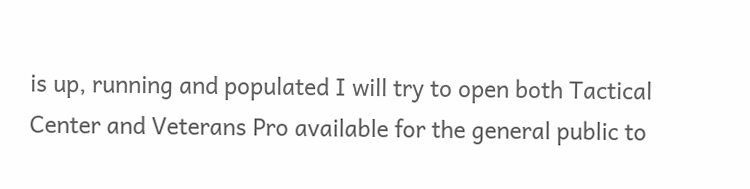is up, running and populated I will try to open both Tactical Center and Veterans Pro available for the general public to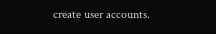create user accounts.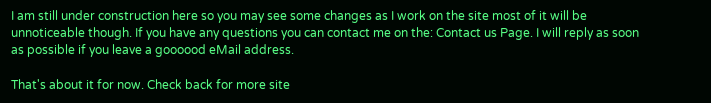I am still under construction here so you may see some changes as I work on the site most of it will be unnoticeable though. If you have any questions you can contact me on the: Contact us Page. I will reply as soon as possible if you leave a goooood eMail address.

That's about it for now. Check back for more site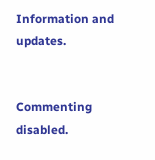Information and updates.


Commenting disabled.